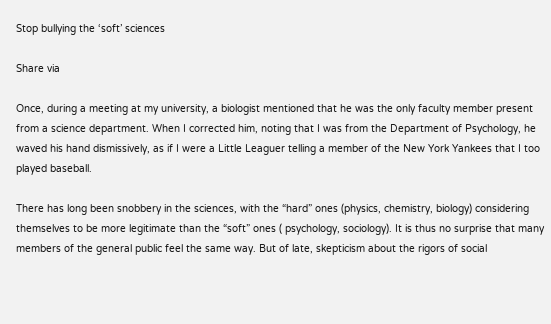Stop bullying the ‘soft’ sciences

Share via

Once, during a meeting at my university, a biologist mentioned that he was the only faculty member present from a science department. When I corrected him, noting that I was from the Department of Psychology, he waved his hand dismissively, as if I were a Little Leaguer telling a member of the New York Yankees that I too played baseball.

There has long been snobbery in the sciences, with the “hard” ones (physics, chemistry, biology) considering themselves to be more legitimate than the “soft” ones ( psychology, sociology). It is thus no surprise that many members of the general public feel the same way. But of late, skepticism about the rigors of social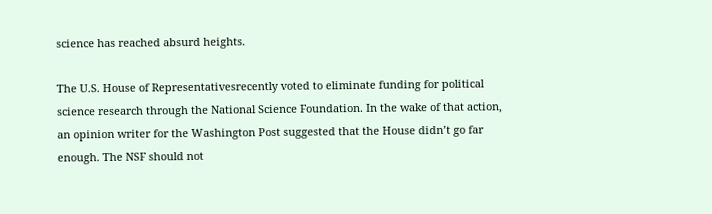science has reached absurd heights.

The U.S. House of Representativesrecently voted to eliminate funding for political science research through the National Science Foundation. In the wake of that action, an opinion writer for the Washington Post suggested that the House didn’t go far enough. The NSF should not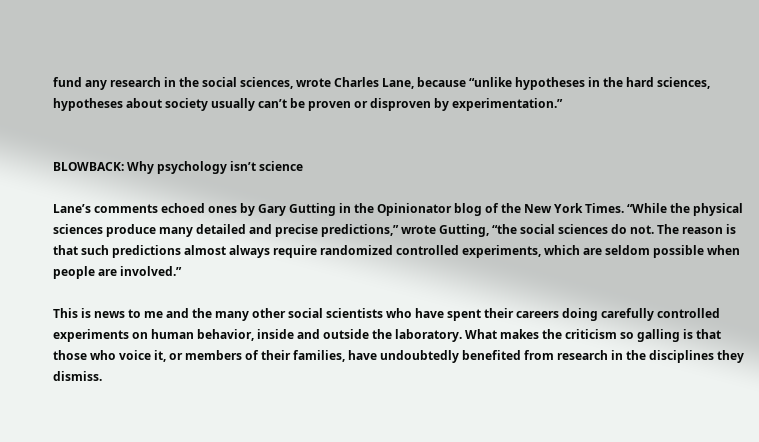fund any research in the social sciences, wrote Charles Lane, because “unlike hypotheses in the hard sciences, hypotheses about society usually can’t be proven or disproven by experimentation.”


BLOWBACK: Why psychology isn’t science

Lane’s comments echoed ones by Gary Gutting in the Opinionator blog of the New York Times. “While the physical sciences produce many detailed and precise predictions,” wrote Gutting, “the social sciences do not. The reason is that such predictions almost always require randomized controlled experiments, which are seldom possible when people are involved.”

This is news to me and the many other social scientists who have spent their careers doing carefully controlled experiments on human behavior, inside and outside the laboratory. What makes the criticism so galling is that those who voice it, or members of their families, have undoubtedly benefited from research in the disciplines they dismiss.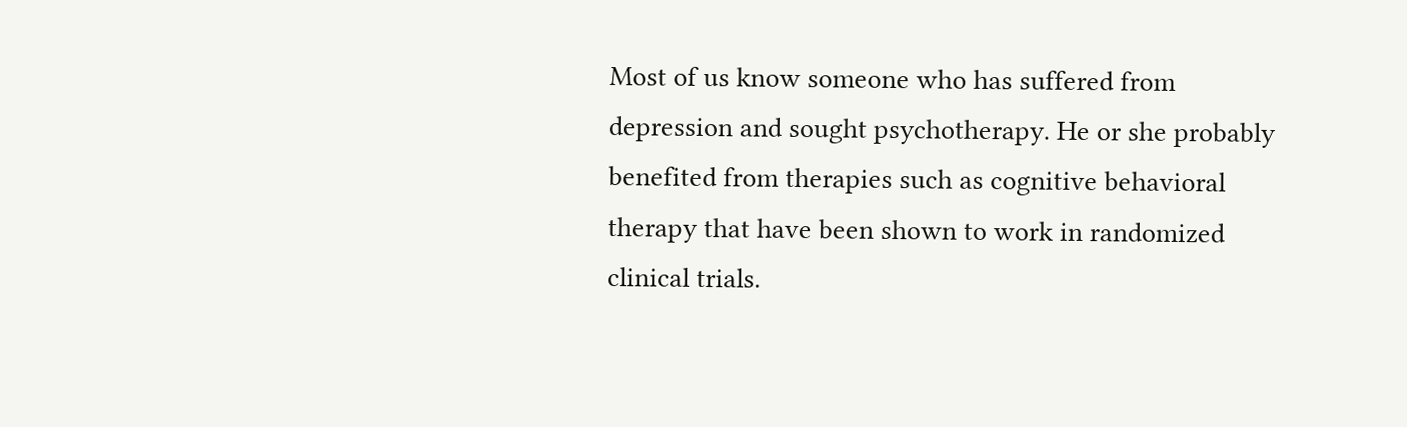Most of us know someone who has suffered from depression and sought psychotherapy. He or she probably benefited from therapies such as cognitive behavioral therapy that have been shown to work in randomized clinical trials.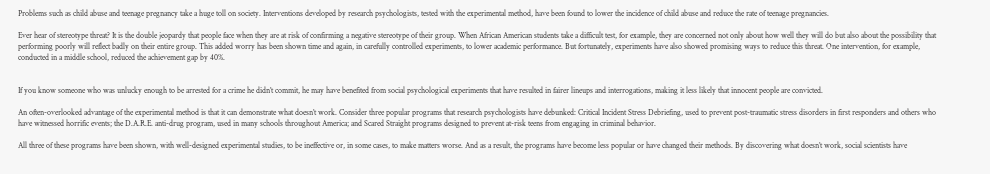Problems such as child abuse and teenage pregnancy take a huge toll on society. Interventions developed by research psychologists, tested with the experimental method, have been found to lower the incidence of child abuse and reduce the rate of teenage pregnancies.

Ever hear of stereotype threat? It is the double jeopardy that people face when they are at risk of confirming a negative stereotype of their group. When African American students take a difficult test, for example, they are concerned not only about how well they will do but also about the possibility that performing poorly will reflect badly on their entire group. This added worry has been shown time and again, in carefully controlled experiments, to lower academic performance. But fortunately, experiments have also showed promising ways to reduce this threat. One intervention, for example, conducted in a middle school, reduced the achievement gap by 40%.


If you know someone who was unlucky enough to be arrested for a crime he didn’t commit, he may have benefited from social psychological experiments that have resulted in fairer lineups and interrogations, making it less likely that innocent people are convicted.

An often-overlooked advantage of the experimental method is that it can demonstrate what doesn’t work. Consider three popular programs that research psychologists have debunked: Critical Incident Stress Debriefing, used to prevent post-traumatic stress disorders in first responders and others who have witnessed horrific events; the D.A.R.E. anti-drug program, used in many schools throughout America; and Scared Straight programs designed to prevent at-risk teens from engaging in criminal behavior.

All three of these programs have been shown, with well-designed experimental studies, to be ineffective or, in some cases, to make matters worse. And as a result, the programs have become less popular or have changed their methods. By discovering what doesn’t work, social scientists have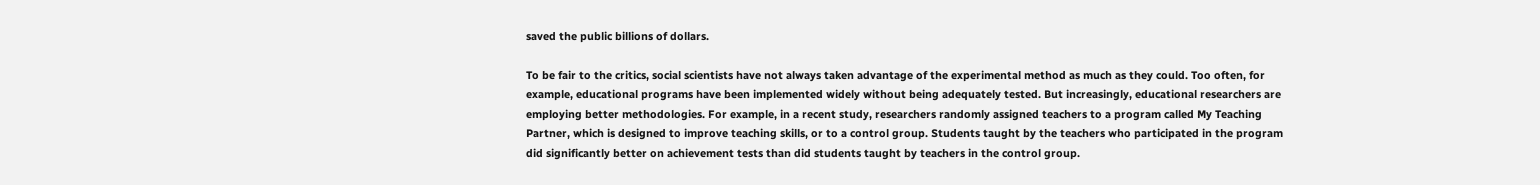saved the public billions of dollars.

To be fair to the critics, social scientists have not always taken advantage of the experimental method as much as they could. Too often, for example, educational programs have been implemented widely without being adequately tested. But increasingly, educational researchers are employing better methodologies. For example, in a recent study, researchers randomly assigned teachers to a program called My Teaching Partner, which is designed to improve teaching skills, or to a control group. Students taught by the teachers who participated in the program did significantly better on achievement tests than did students taught by teachers in the control group.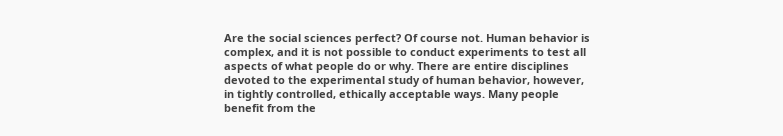Are the social sciences perfect? Of course not. Human behavior is complex, and it is not possible to conduct experiments to test all aspects of what people do or why. There are entire disciplines devoted to the experimental study of human behavior, however, in tightly controlled, ethically acceptable ways. Many people benefit from the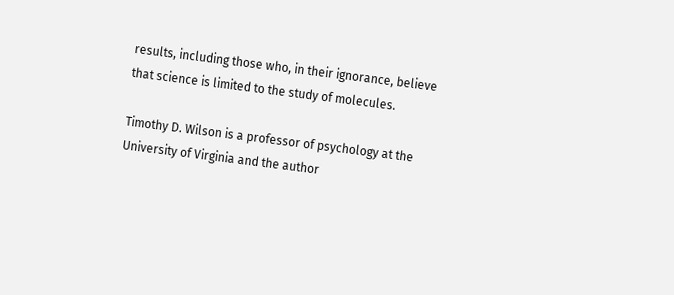results, including those who, in their ignorance, believe that science is limited to the study of molecules.

Timothy D. Wilson is a professor of psychology at the University of Virginia and the author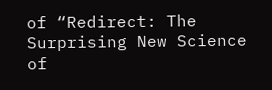of “Redirect: The Surprising New Science of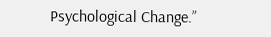Psychological Change.”